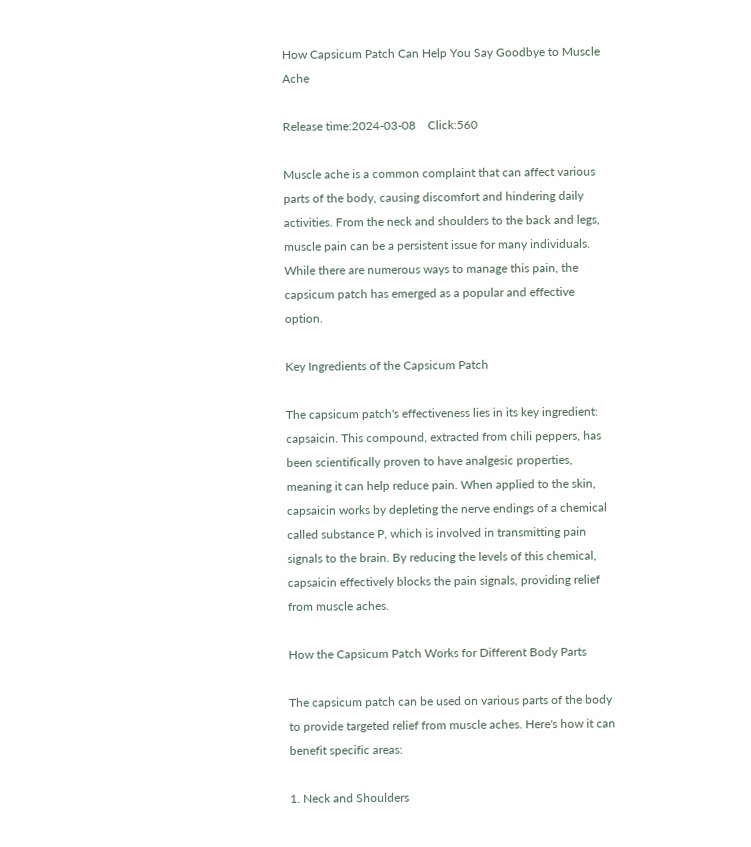How Capsicum Patch Can Help You Say Goodbye to Muscle Ache

Release time:2024-03-08    Click:560

Muscle ache is a common complaint that can affect various parts of the body, causing discomfort and hindering daily activities. From the neck and shoulders to the back and legs, muscle pain can be a persistent issue for many individuals. While there are numerous ways to manage this pain, the capsicum patch has emerged as a popular and effective option.

Key Ingredients of the Capsicum Patch

The capsicum patch's effectiveness lies in its key ingredient: capsaicin. This compound, extracted from chili peppers, has been scientifically proven to have analgesic properties, meaning it can help reduce pain. When applied to the skin, capsaicin works by depleting the nerve endings of a chemical called substance P, which is involved in transmitting pain signals to the brain. By reducing the levels of this chemical, capsaicin effectively blocks the pain signals, providing relief from muscle aches.

How the Capsicum Patch Works for Different Body Parts

The capsicum patch can be used on various parts of the body to provide targeted relief from muscle aches. Here's how it can benefit specific areas:

1. Neck and Shoulders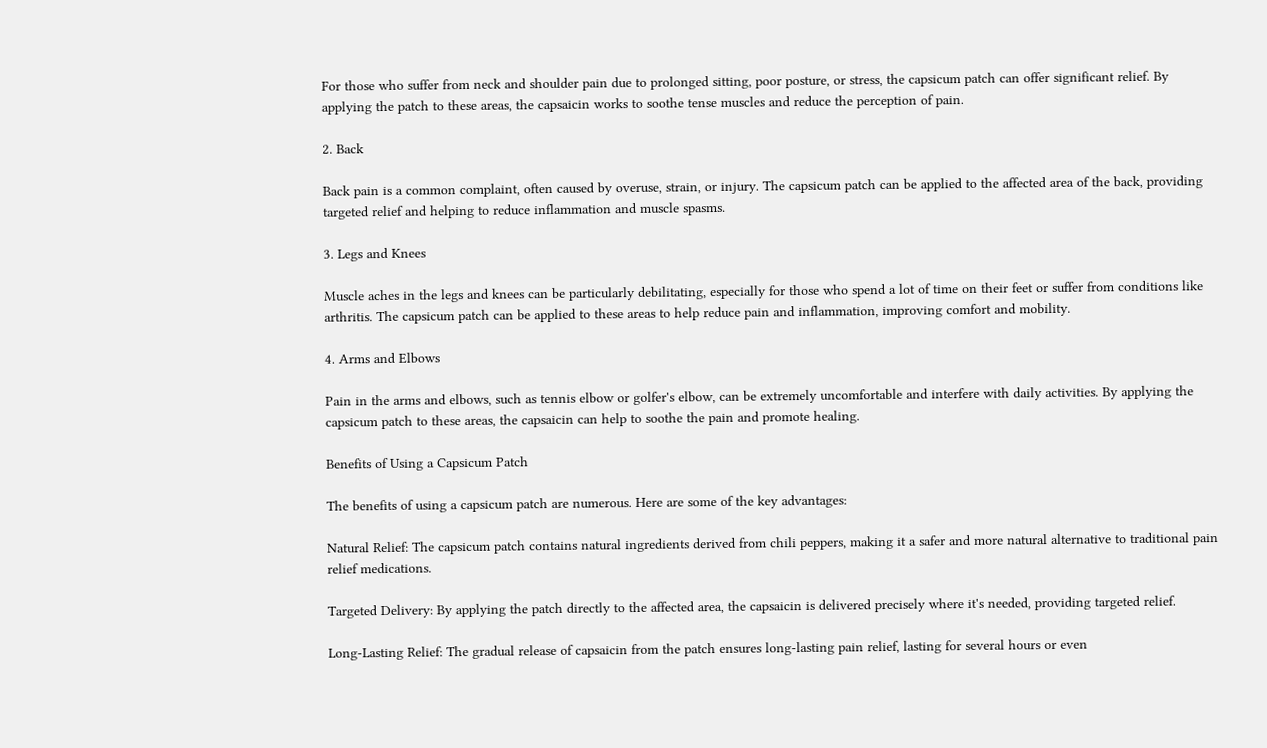For those who suffer from neck and shoulder pain due to prolonged sitting, poor posture, or stress, the capsicum patch can offer significant relief. By applying the patch to these areas, the capsaicin works to soothe tense muscles and reduce the perception of pain.

2. Back

Back pain is a common complaint, often caused by overuse, strain, or injury. The capsicum patch can be applied to the affected area of the back, providing targeted relief and helping to reduce inflammation and muscle spasms.

3. Legs and Knees

Muscle aches in the legs and knees can be particularly debilitating, especially for those who spend a lot of time on their feet or suffer from conditions like arthritis. The capsicum patch can be applied to these areas to help reduce pain and inflammation, improving comfort and mobility.

4. Arms and Elbows

Pain in the arms and elbows, such as tennis elbow or golfer's elbow, can be extremely uncomfortable and interfere with daily activities. By applying the capsicum patch to these areas, the capsaicin can help to soothe the pain and promote healing.

Benefits of Using a Capsicum Patch

The benefits of using a capsicum patch are numerous. Here are some of the key advantages:

Natural Relief: The capsicum patch contains natural ingredients derived from chili peppers, making it a safer and more natural alternative to traditional pain relief medications.

Targeted Delivery: By applying the patch directly to the affected area, the capsaicin is delivered precisely where it's needed, providing targeted relief.

Long-Lasting Relief: The gradual release of capsaicin from the patch ensures long-lasting pain relief, lasting for several hours or even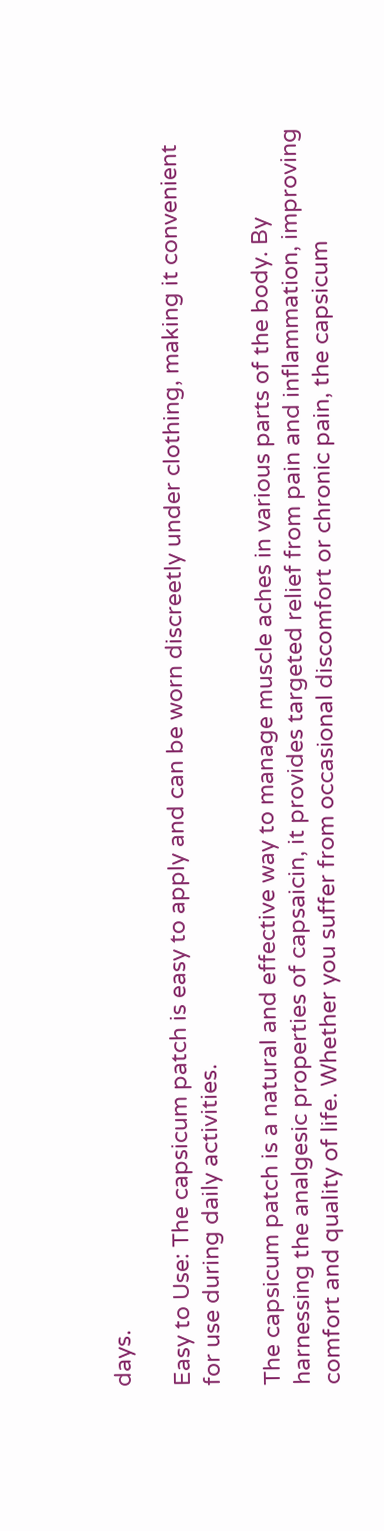days.

Easy to Use: The capsicum patch is easy to apply and can be worn discreetly under clothing, making it convenient for use during daily activities.

The capsicum patch is a natural and effective way to manage muscle aches in various parts of the body. By harnessing the analgesic properties of capsaicin, it provides targeted relief from pain and inflammation, improving comfort and quality of life. Whether you suffer from occasional discomfort or chronic pain, the capsicum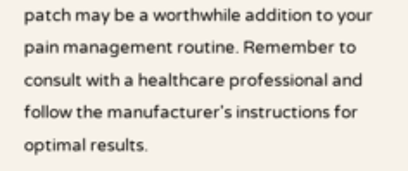patch may be a worthwhile addition to your pain management routine. Remember to consult with a healthcare professional and follow the manufacturer's instructions for optimal results.